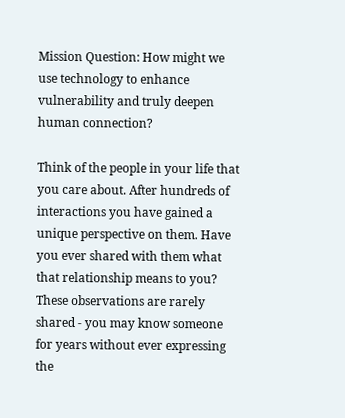Mission Question: How might we use technology to enhance vulnerability and truly deepen human connection?

Think of the people in your life that you care about. After hundreds of interactions you have gained a unique perspective on them. Have you ever shared with them what that relationship means to you? These observations are rarely shared - you may know someone for years without ever expressing the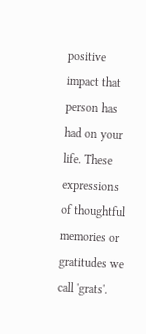positive impact that person has had on your life. These expressions of thoughtful memories or gratitudes we call 'grats'.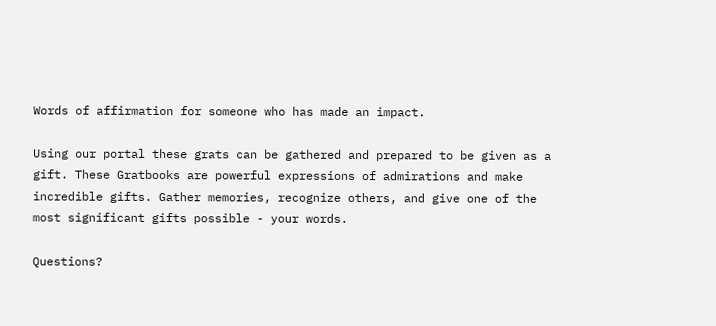Words of affirmation for someone who has made an impact.

Using our portal these grats can be gathered and prepared to be given as a gift. These Gratbooks are powerful expressions of admirations and make incredible gifts. Gather memories, recognize others, and give one of the most significant gifts possible - your words.

Questions?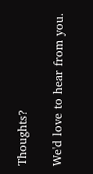Thoughts?

We'd love to hear from you.